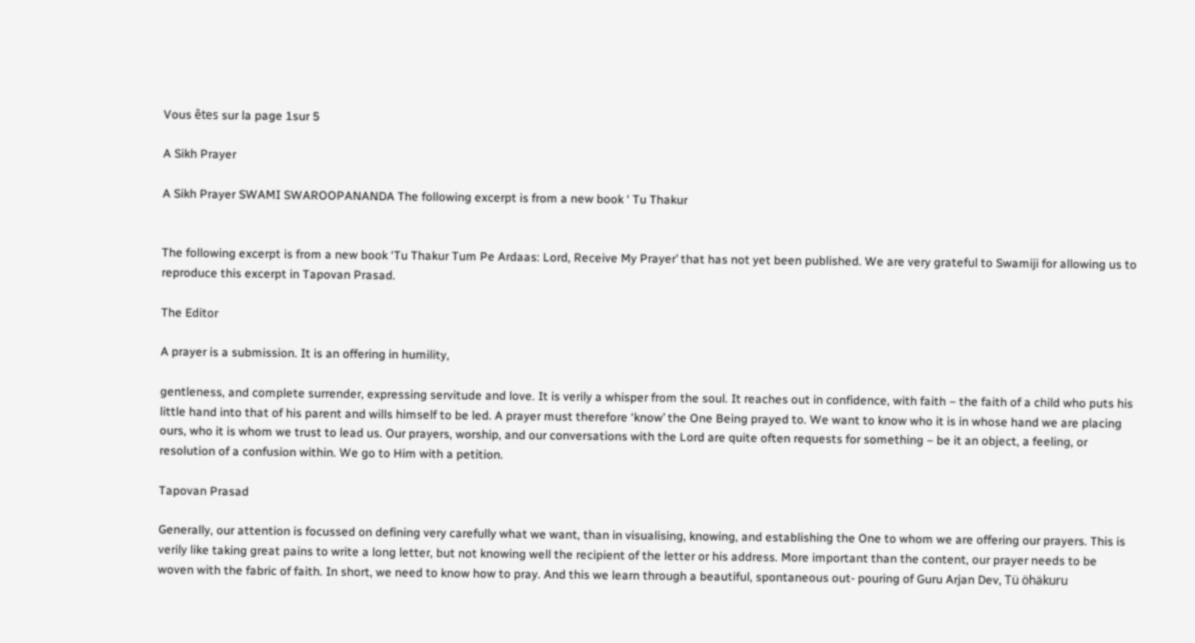Vous êtes sur la page 1sur 5

A Sikh Prayer

A Sikh Prayer SWAMI SWAROOPANANDA The following excerpt is from a new book ‘ Tu Thakur


The following excerpt is from a new book ‘Tu Thakur Tum Pe Ardaas: Lord, Receive My Prayer’ that has not yet been published. We are very grateful to Swamiji for allowing us to reproduce this excerpt in Tapovan Prasad.

The Editor

A prayer is a submission. It is an offering in humility,

gentleness, and complete surrender, expressing servitude and love. It is verily a whisper from the soul. It reaches out in confidence, with faith – the faith of a child who puts his little hand into that of his parent and wills himself to be led. A prayer must therefore ‘know’ the One Being prayed to. We want to know who it is in whose hand we are placing ours, who it is whom we trust to lead us. Our prayers, worship, and our conversations with the Lord are quite often requests for something – be it an object, a feeling, or resolution of a confusion within. We go to Him with a petition.

Tapovan Prasad

Generally, our attention is focussed on defining very carefully what we want, than in visualising, knowing, and establishing the One to whom we are offering our prayers. This is verily like taking great pains to write a long letter, but not knowing well the recipient of the letter or his address. More important than the content, our prayer needs to be woven with the fabric of faith. In short, we need to know how to pray. And this we learn through a beautiful, spontaneous out- pouring of Guru Arjan Dev, Tü öhäkuru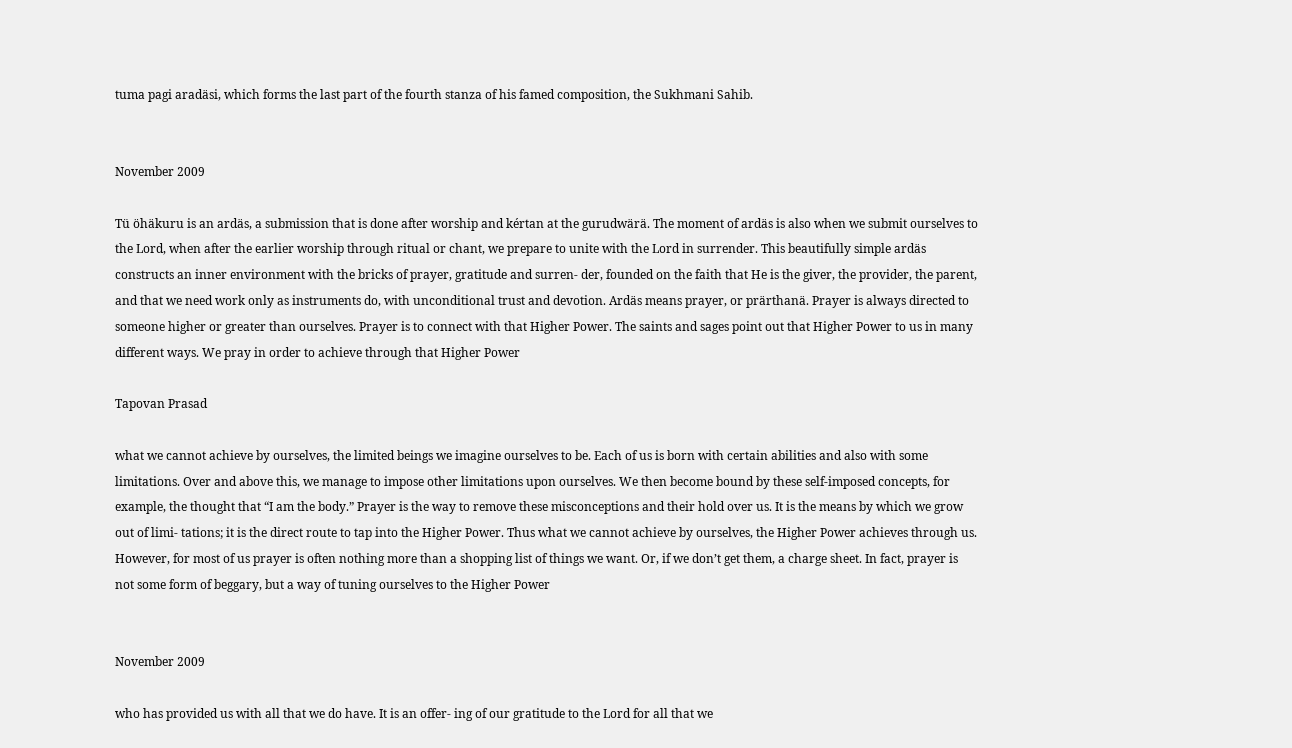tuma pagi aradäsi, which forms the last part of the fourth stanza of his famed composition, the Sukhmani Sahib.


November 2009

Tü öhäkuru is an ardäs, a submission that is done after worship and kértan at the gurudwärä. The moment of ardäs is also when we submit ourselves to the Lord, when after the earlier worship through ritual or chant, we prepare to unite with the Lord in surrender. This beautifully simple ardäs constructs an inner environment with the bricks of prayer, gratitude and surren- der, founded on the faith that He is the giver, the provider, the parent, and that we need work only as instruments do, with unconditional trust and devotion. Ardäs means prayer, or prärthanä. Prayer is always directed to someone higher or greater than ourselves. Prayer is to connect with that Higher Power. The saints and sages point out that Higher Power to us in many different ways. We pray in order to achieve through that Higher Power

Tapovan Prasad

what we cannot achieve by ourselves, the limited beings we imagine ourselves to be. Each of us is born with certain abilities and also with some limitations. Over and above this, we manage to impose other limitations upon ourselves. We then become bound by these self-imposed concepts, for example, the thought that “I am the body.” Prayer is the way to remove these misconceptions and their hold over us. It is the means by which we grow out of limi- tations; it is the direct route to tap into the Higher Power. Thus what we cannot achieve by ourselves, the Higher Power achieves through us. However, for most of us prayer is often nothing more than a shopping list of things we want. Or, if we don’t get them, a charge sheet. In fact, prayer is not some form of beggary, but a way of tuning ourselves to the Higher Power


November 2009

who has provided us with all that we do have. It is an offer- ing of our gratitude to the Lord for all that we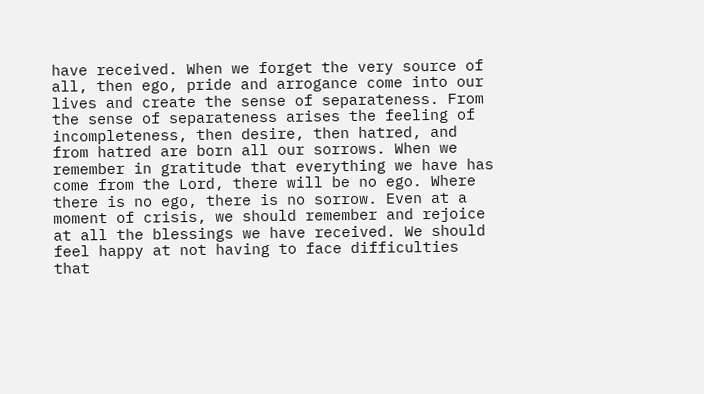have received. When we forget the very source of all, then ego, pride and arrogance come into our lives and create the sense of separateness. From the sense of separateness arises the feeling of incompleteness, then desire, then hatred, and from hatred are born all our sorrows. When we remember in gratitude that everything we have has come from the Lord, there will be no ego. Where there is no ego, there is no sorrow. Even at a moment of crisis, we should remember and rejoice at all the blessings we have received. We should feel happy at not having to face difficulties that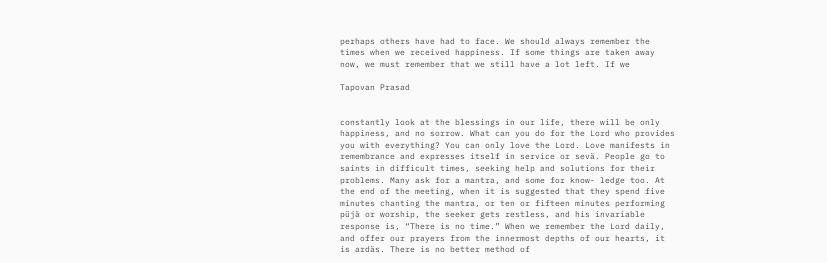perhaps others have had to face. We should always remember the times when we received happiness. If some things are taken away now, we must remember that we still have a lot left. If we

Tapovan Prasad


constantly look at the blessings in our life, there will be only happiness, and no sorrow. What can you do for the Lord who provides you with everything? You can only love the Lord. Love manifests in remembrance and expresses itself in service or sevä. People go to saints in difficult times, seeking help and solutions for their problems. Many ask for a mantra, and some for know- ledge too. At the end of the meeting, when it is suggested that they spend five minutes chanting the mantra, or ten or fifteen minutes performing püjä or worship, the seeker gets restless, and his invariable response is, “There is no time.” When we remember the Lord daily, and offer our prayers from the innermost depths of our hearts, it is ardäs. There is no better method of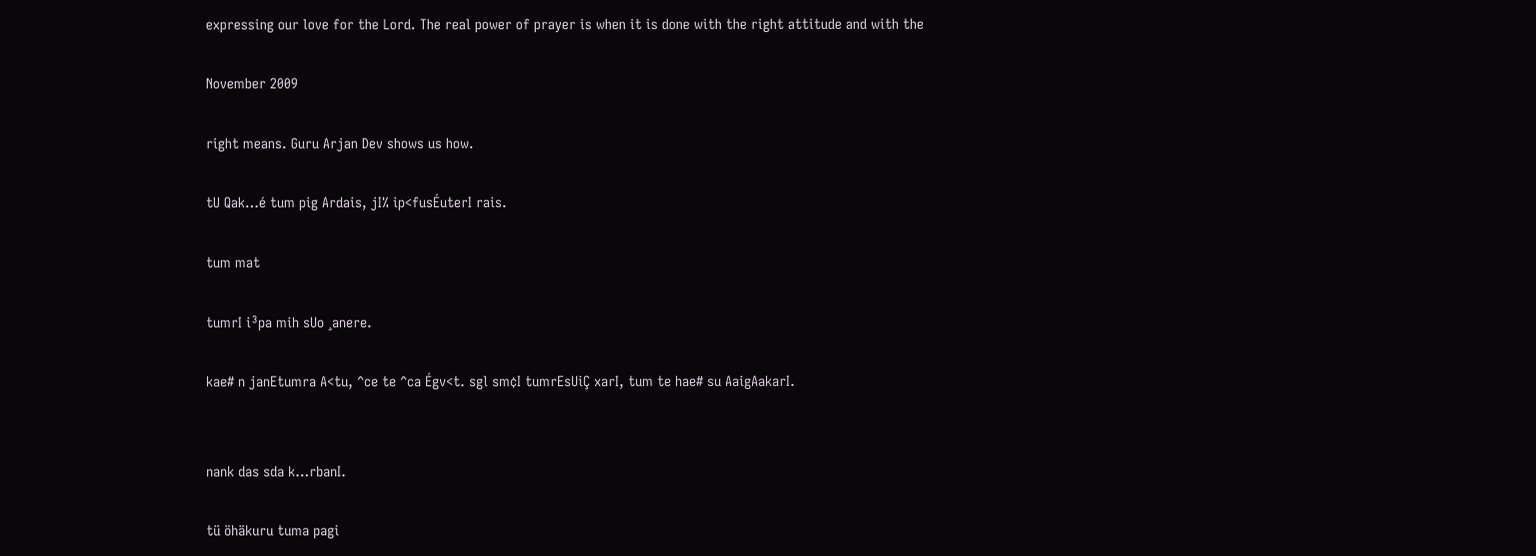expressing our love for the Lord. The real power of prayer is when it is done with the right attitude and with the

November 2009

right means. Guru Arjan Dev shows us how.

tU Qak…é tum pig Ardais, jI% ip<fusÉuterI rais.

tum mat

tumrI i³pa mih sUo ¸anere.

kae# n janEtumra A<tu, ^ce te ^ca Égv<t. sgl sm¢I tumrEsUiÇ xarI, tum te hae# su AaigAakarI.


nank das sda k…rbanI.

tü öhäkuru tuma pagi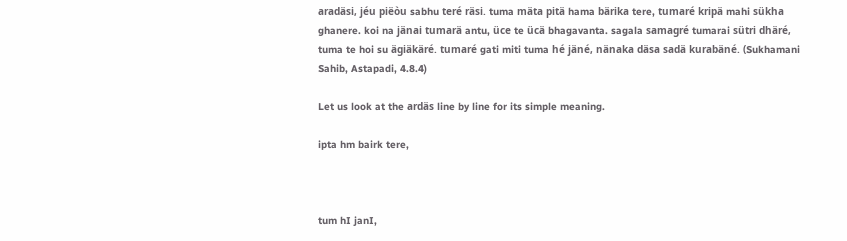aradäsi, jéu piëòu sabhu teré räsi. tuma mäta pitä hama bärika tere, tumaré kripä mahi sükha ghanere. koi na jänai tumarä antu, üce te ücä bhagavanta. sagala samagré tumarai sütri dhäré, tuma te hoi su ägiäkäré. tumaré gati miti tuma hé jäné, nänaka däsa sadä kurabäné. (Sukhamani Sahib, Astapadi, 4.8.4)

Let us look at the ardäs line by line for its simple meaning.

ipta hm bairk tere,



tum hI janI,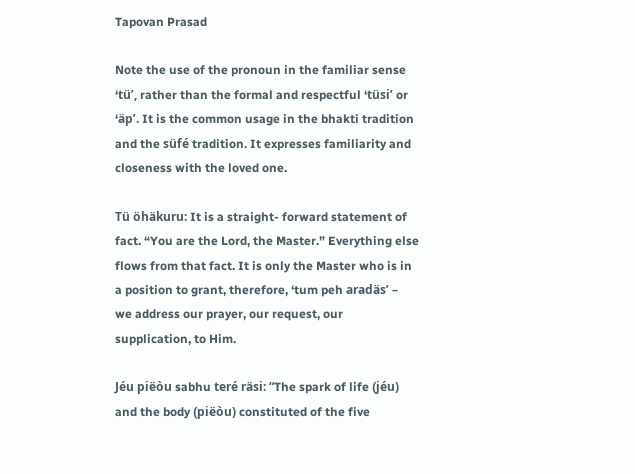Tapovan Prasad

Note the use of the pronoun in the familiar sense ‘tü’, rather than the formal and respectful ‘tüsi’ or ‘äp’. It is the common usage in the bhakti tradition and the süfé tradition. It expresses familiarity and closeness with the loved one.

Tü öhäkuru: It is a straight- forward statement of fact. “You are the Lord, the Master.” Everything else flows from that fact. It is only the Master who is in a position to grant, therefore, ‘tum peh aradäs’ – we address our prayer, our request, our supplication, to Him.

Jéu piëòu sabhu teré räsi: “The spark of life (jéu) and the body (piëòu) constituted of the five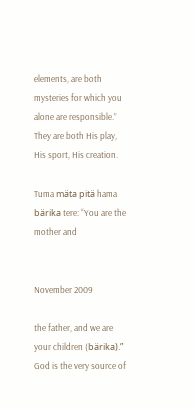elements, are both mysteries for which you alone are responsible.” They are both His play, His sport, His creation.

Tuma mäta pitä hama bärika tere: “You are the mother and


November 2009

the father, and we are your children (bärika).” God is the very source of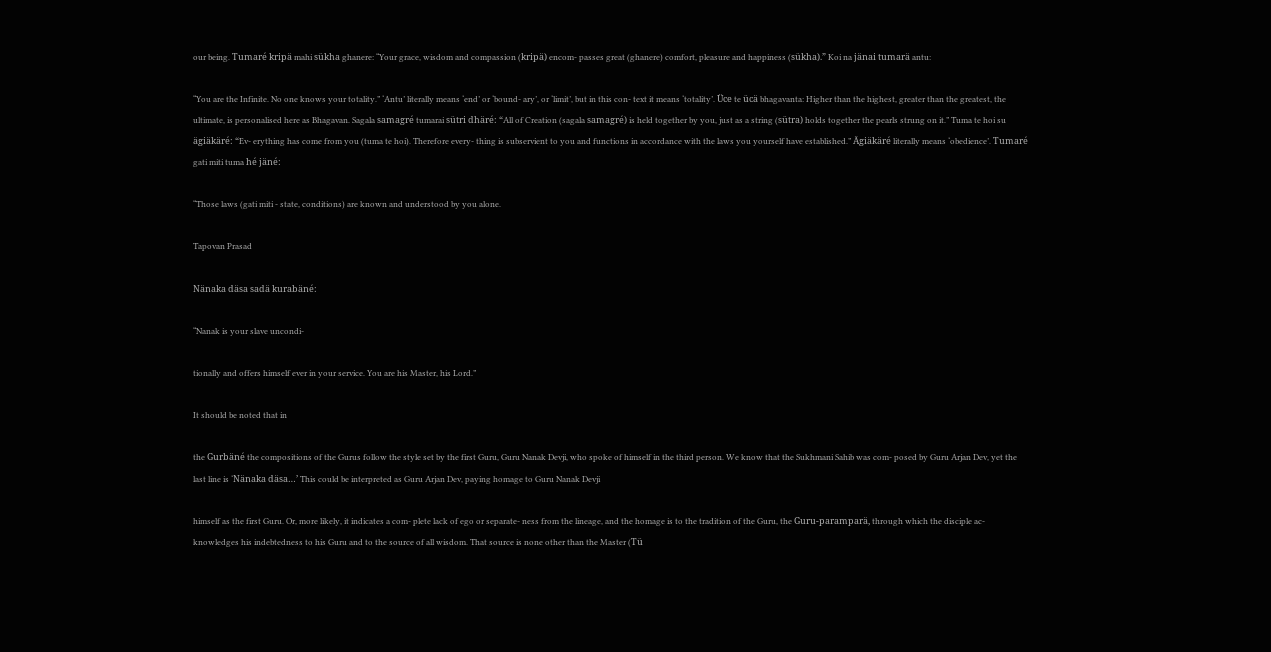our being. Tumaré kripä mahi sükha ghanere: “Your grace, wisdom and compassion (kripä) encom- passes great (ghanere) comfort, pleasure and happiness (sükha).” Koi na jänai tumarä antu:

“You are the Infinite. No one knows your totality.” ‘Antu’ literally means ‘end’ or ‘bound- ary’, or ‘limit’, but in this con- text it means ‘totality’. Üce te ücä bhagavanta: Higher than the highest, greater than the greatest, the ultimate, is personalised here as Bhagavan. Sagala samagré tumarai sütri dhäré: “All of Creation (sagala samagré) is held together by you, just as a string (sütra) holds together the pearls strung on it.” Tuma te hoi su ägiäkäré: “Ev- erything has come from you (tuma te hoi). Therefore every- thing is subservient to you and functions in accordance with the laws you yourself have established.” Ägiäkäré literally means ‘obedience’. Tumaré gati miti tuma hé jäné:

“Those laws (gati miti - state, conditions) are known and understood by you alone.

Tapovan Prasad

Nänaka däsa sadä kurabäné:

“Nanak is your slave uncondi-

tionally and offers himself ever in your service. You are his Master, his Lord.”

It should be noted that in

the Gurbäné the compositions of the Gurus follow the style set by the first Guru, Guru Nanak Devji, who spoke of himself in the third person. We know that the Sukhmani Sahib was com- posed by Guru Arjan Dev, yet the last line is ‘Nänaka däsa…’ This could be interpreted as Guru Arjan Dev, paying homage to Guru Nanak Devji

himself as the first Guru. Or, more likely, it indicates a com- plete lack of ego or separate- ness from the lineage, and the homage is to the tradition of the Guru, the Guru-paramparä, through which the disciple ac- knowledges his indebtedness to his Guru and to the source of all wisdom. That source is none other than the Master (Tü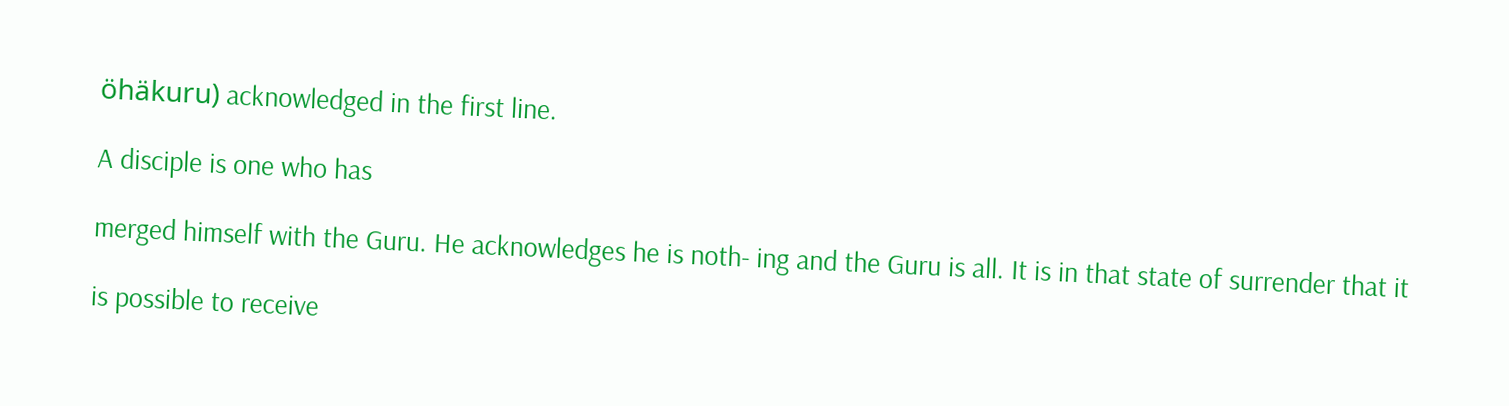öhäkuru) acknowledged in the first line.

A disciple is one who has

merged himself with the Guru. He acknowledges he is noth- ing and the Guru is all. It is in that state of surrender that it

is possible to receive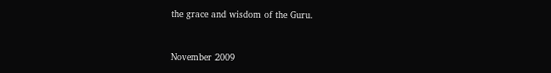the grace and wisdom of the Guru.


November 2009